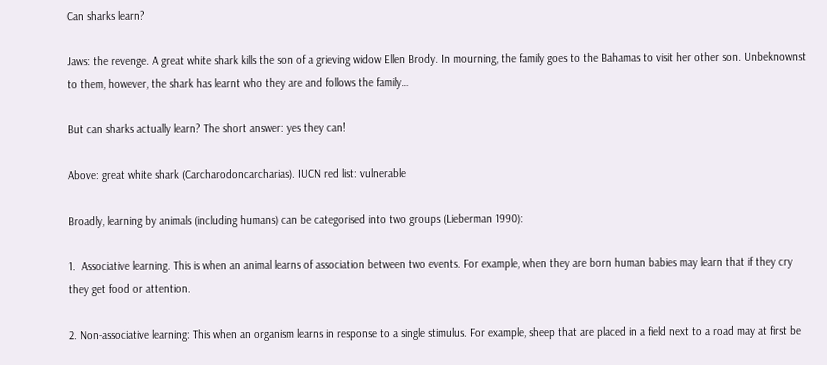Can sharks learn?

Jaws: the revenge. A great white shark kills the son of a grieving widow Ellen Brody. In mourning, the family goes to the Bahamas to visit her other son. Unbeknownst to them, however, the shark has learnt who they are and follows the family…

But can sharks actually learn? The short answer: yes they can!

Above: great white shark (Carcharodoncarcharias). IUCN red list: vulnerable

Broadly, learning by animals (including humans) can be categorised into two groups (Lieberman 1990):

1.  Associative learning. This is when an animal learns of association between two events. For example, when they are born human babies may learn that if they cry they get food or attention.

2. Non-associative learning: This when an organism learns in response to a single stimulus. For example, sheep that are placed in a field next to a road may at first be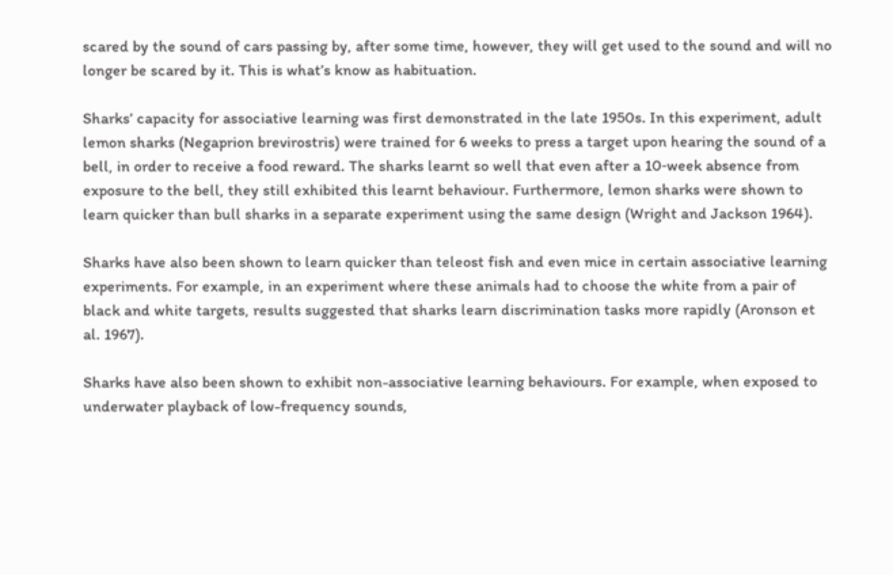scared by the sound of cars passing by, after some time, however, they will get used to the sound and will no longer be scared by it. This is what’s know as habituation.

Sharks’ capacity for associative learning was first demonstrated in the late 1950s. In this experiment, adult lemon sharks (Negaprion brevirostris) were trained for 6 weeks to press a target upon hearing the sound of a bell, in order to receive a food reward. The sharks learnt so well that even after a 10‐week absence from exposure to the bell, they still exhibited this learnt behaviour. Furthermore, lemon sharks were shown to learn quicker than bull sharks in a separate experiment using the same design (Wright and Jackson 1964).

Sharks have also been shown to learn quicker than teleost fish and even mice in certain associative learning experiments. For example, in an experiment where these animals had to choose the white from a pair of black and white targets, results suggested that sharks learn discrimination tasks more rapidly (Aronson et al. 1967).

Sharks have also been shown to exhibit non-associative learning behaviours. For example, when exposed to underwater playback of low-frequency sounds,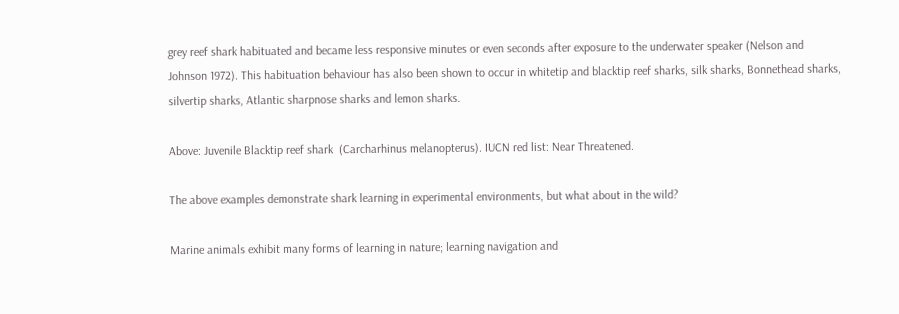grey reef shark habituated and became less responsive minutes or even seconds after exposure to the underwater speaker (Nelson and Johnson 1972). This habituation behaviour has also been shown to occur in whitetip and blacktip reef sharks, silk sharks, Bonnethead sharks, silvertip sharks, Atlantic sharpnose sharks and lemon sharks.

Above: Juvenile Blacktip reef shark  (Carcharhinus melanopterus). IUCN red list: Near Threatened.

The above examples demonstrate shark learning in experimental environments, but what about in the wild?

Marine animals exhibit many forms of learning in nature; learning navigation and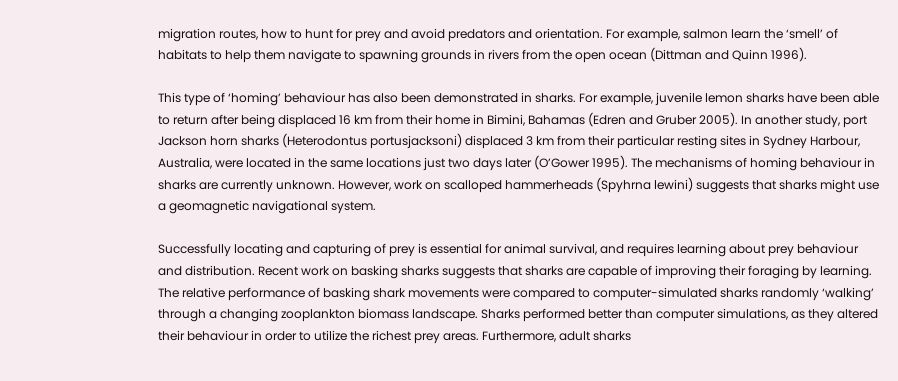migration routes, how to hunt for prey and avoid predators and orientation. For example, salmon learn the ‘smell’ of habitats to help them navigate to spawning grounds in rivers from the open ocean (Dittman and Quinn 1996).

This type of ‘homing’ behaviour has also been demonstrated in sharks. For example, juvenile lemon sharks have been able to return after being displaced 16 km from their home in Bimini, Bahamas (Edren and Gruber 2005). In another study, port Jackson horn sharks (Heterodontus portusjacksoni) displaced 3 km from their particular resting sites in Sydney Harbour, Australia, were located in the same locations just two days later (O’Gower 1995). The mechanisms of homing behaviour in sharks are currently unknown. However, work on scalloped hammerheads (Spyhrna lewini) suggests that sharks might use a geomagnetic navigational system.

Successfully locating and capturing of prey is essential for animal survival, and requires learning about prey behaviour and distribution. Recent work on basking sharks suggests that sharks are capable of improving their foraging by learning. The relative performance of basking shark movements were compared to computer-simulated sharks randomly ‘walking’ through a changing zooplankton biomass landscape. Sharks performed better than computer simulations, as they altered their behaviour in order to utilize the richest prey areas. Furthermore, adult sharks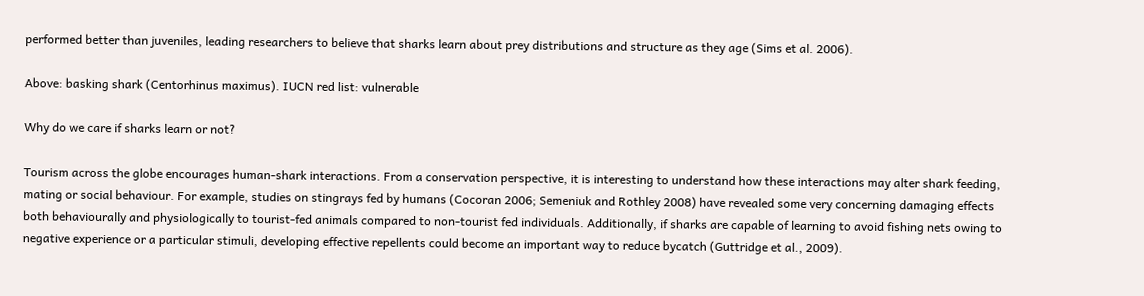performed better than juveniles, leading researchers to believe that sharks learn about prey distributions and structure as they age (Sims et al. 2006).

Above: basking shark (Centorhinus maximus). IUCN red list: vulnerable

Why do we care if sharks learn or not?

Tourism across the globe encourages human-shark interactions. From a conservation perspective, it is interesting to understand how these interactions may alter shark feeding, mating or social behaviour. For example, studies on stingrays fed by humans (Cocoran 2006; Semeniuk and Rothley 2008) have revealed some very concerning damaging effects both behaviourally and physiologically to tourist‐fed animals compared to non‐tourist fed individuals. Additionally, if sharks are capable of learning to avoid fishing nets owing to negative experience or a particular stimuli, developing effective repellents could become an important way to reduce bycatch (Guttridge et al., 2009).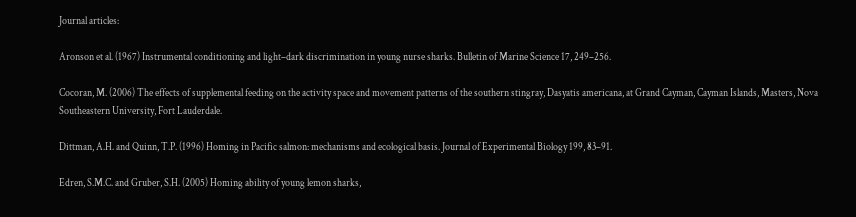Journal articles:

Aronson et al. (1967) Instrumental conditioning and light–dark discrimination in young nurse sharks. Bulletin of Marine Science 17, 249–256.

Cocoran, M. (2006) The effects of supplemental feeding on the activity space and movement patterns of the southern stingray, Dasyatis americana, at Grand Cayman, Cayman Islands, Masters, Nova Southeastern University, Fort Lauderdale.

Dittman, A.H. and Quinn, T.P. (1996) Homing in Pacific salmon: mechanisms and ecological basis. Journal of Experimental Biology 199, 83–91.

Edren, S.M.C. and Gruber, S.H. (2005) Homing ability of young lemon sharks,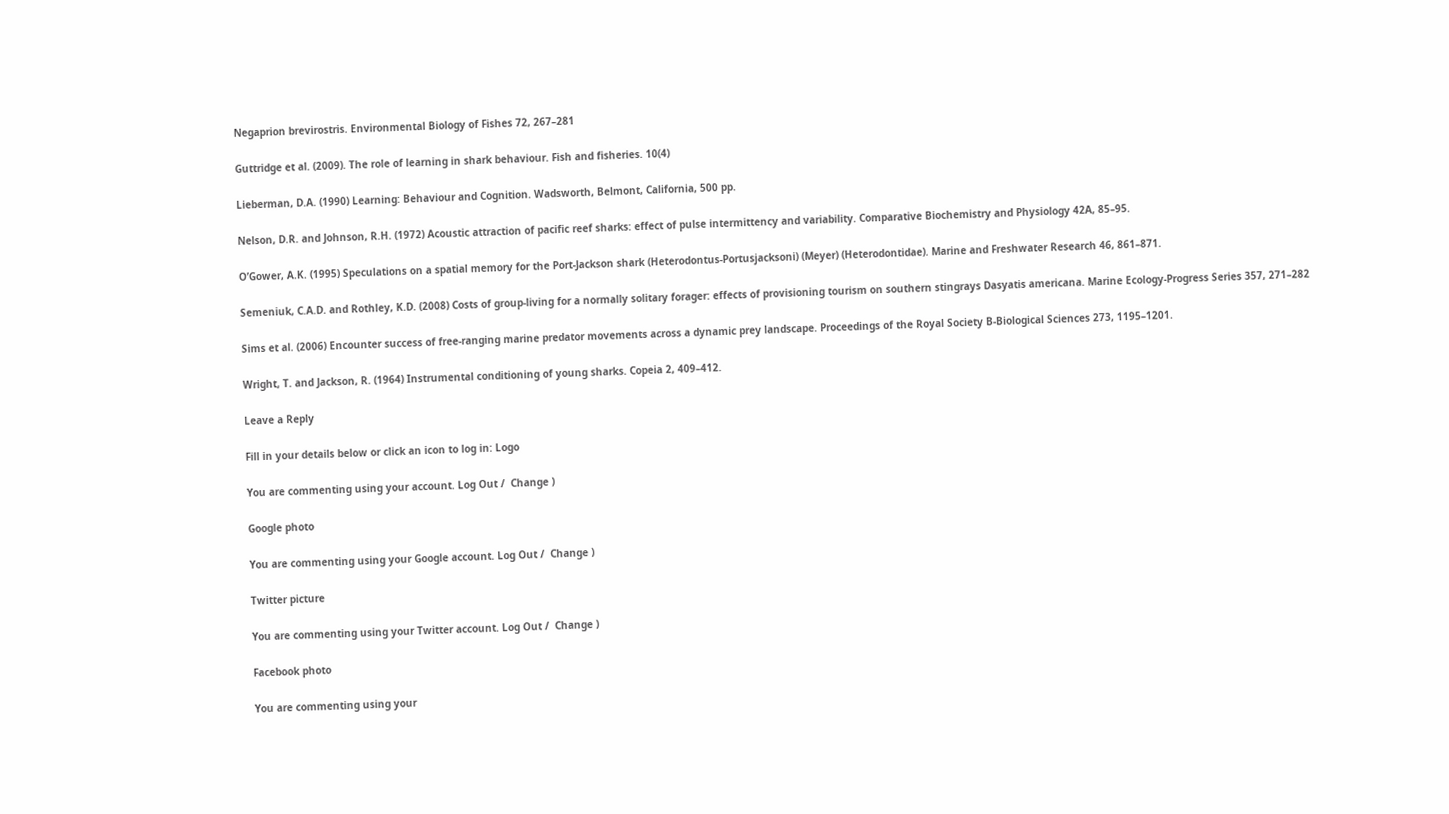Negaprion brevirostris. Environmental Biology of Fishes 72, 267–281

Guttridge et al. (2009). The role of learning in shark behaviour. Fish and fisheries. 10(4)

Lieberman, D.A. (1990) Learning: Behaviour and Cognition. Wadsworth, Belmont, California, 500 pp.

Nelson, D.R. and Johnson, R.H. (1972) Acoustic attraction of pacific reef sharks: effect of pulse intermittency and variability. Comparative Biochemistry and Physiology 42A, 85–95.

O’Gower, A.K. (1995) Speculations on a spatial memory for the Port‐Jackson shark (Heterodontus‐Portusjacksoni) (Meyer) (Heterodontidae). Marine and Freshwater Research 46, 861–871.

Semeniuk, C.A.D. and Rothley, K.D. (2008) Costs of group‐living for a normally solitary forager: effects of provisioning tourism on southern stingrays Dasyatis americana. Marine Ecology-Progress Series 357, 271–282

Sims et al. (2006) Encounter success of free‐ranging marine predator movements across a dynamic prey landscape. Proceedings of the Royal Society B-Biological Sciences 273, 1195–1201.

Wright, T. and Jackson, R. (1964) Instrumental conditioning of young sharks. Copeia 2, 409–412.

Leave a Reply

Fill in your details below or click an icon to log in: Logo

You are commenting using your account. Log Out /  Change )

Google photo

You are commenting using your Google account. Log Out /  Change )

Twitter picture

You are commenting using your Twitter account. Log Out /  Change )

Facebook photo

You are commenting using your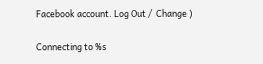Facebook account. Log Out /  Change )

Connecting to %s